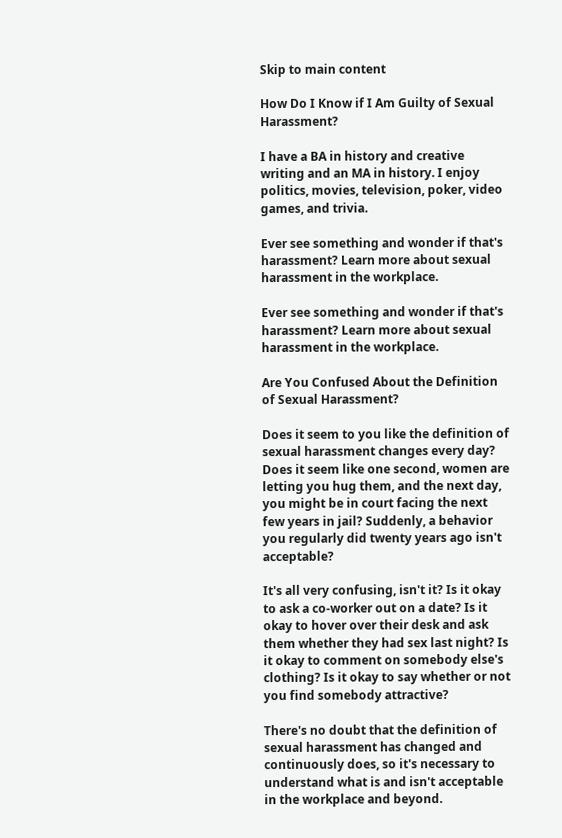Skip to main content

How Do I Know if I Am Guilty of Sexual Harassment?

I have a BA in history and creative writing and an MA in history. I enjoy politics, movies, television, poker, video games, and trivia.

Ever see something and wonder if that's harassment? Learn more about sexual harassment in the workplace.

Ever see something and wonder if that's harassment? Learn more about sexual harassment in the workplace.

Are You Confused About the Definition of Sexual Harassment?

Does it seem to you like the definition of sexual harassment changes every day? Does it seem like one second, women are letting you hug them, and the next day, you might be in court facing the next few years in jail? Suddenly, a behavior you regularly did twenty years ago isn't acceptable?

It's all very confusing, isn't it? Is it okay to ask a co-worker out on a date? Is it okay to hover over their desk and ask them whether they had sex last night? Is it okay to comment on somebody else's clothing? Is it okay to say whether or not you find somebody attractive?

There's no doubt that the definition of sexual harassment has changed and continuously does, so it's necessary to understand what is and isn't acceptable in the workplace and beyond.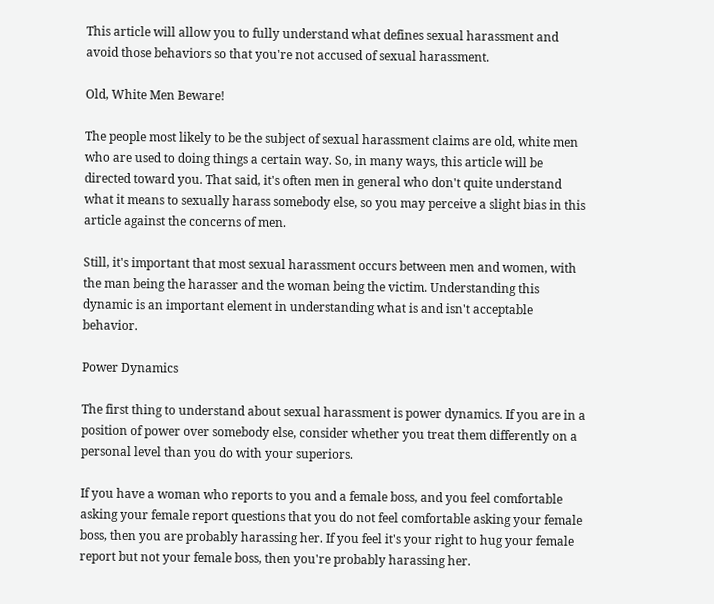This article will allow you to fully understand what defines sexual harassment and avoid those behaviors so that you're not accused of sexual harassment.

Old, White Men Beware!

The people most likely to be the subject of sexual harassment claims are old, white men who are used to doing things a certain way. So, in many ways, this article will be directed toward you. That said, it's often men in general who don't quite understand what it means to sexually harass somebody else, so you may perceive a slight bias in this article against the concerns of men.

Still, it's important that most sexual harassment occurs between men and women, with the man being the harasser and the woman being the victim. Understanding this dynamic is an important element in understanding what is and isn't acceptable behavior.

Power Dynamics

The first thing to understand about sexual harassment is power dynamics. If you are in a position of power over somebody else, consider whether you treat them differently on a personal level than you do with your superiors.

If you have a woman who reports to you and a female boss, and you feel comfortable asking your female report questions that you do not feel comfortable asking your female boss, then you are probably harassing her. If you feel it's your right to hug your female report but not your female boss, then you're probably harassing her.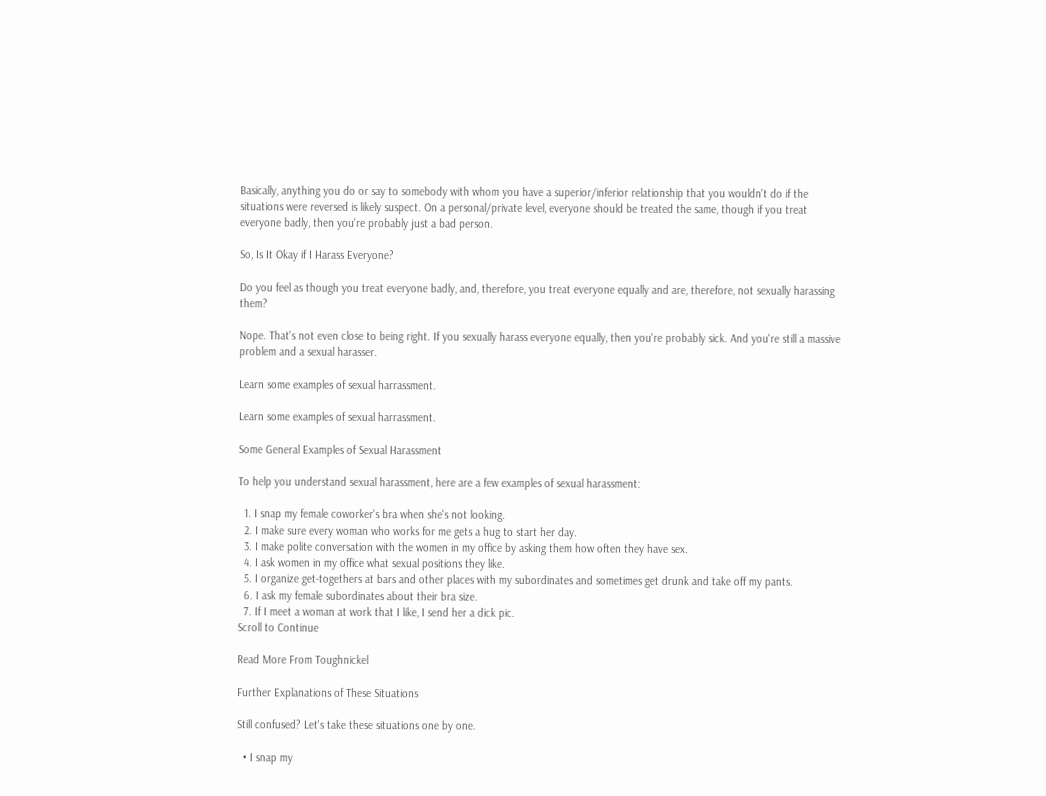Basically, anything you do or say to somebody with whom you have a superior/inferior relationship that you wouldn't do if the situations were reversed is likely suspect. On a personal/private level, everyone should be treated the same, though if you treat everyone badly, then you're probably just a bad person.

So, Is It Okay if I Harass Everyone?

Do you feel as though you treat everyone badly, and, therefore, you treat everyone equally and are, therefore, not sexually harassing them?

Nope. That's not even close to being right. If you sexually harass everyone equally, then you're probably sick. And you're still a massive problem and a sexual harasser.

Learn some examples of sexual harrassment.

Learn some examples of sexual harrassment.

Some General Examples of Sexual Harassment

To help you understand sexual harassment, here are a few examples of sexual harassment:

  1. I snap my female coworker's bra when she's not looking.
  2. I make sure every woman who works for me gets a hug to start her day.
  3. I make polite conversation with the women in my office by asking them how often they have sex.
  4. I ask women in my office what sexual positions they like.
  5. I organize get-togethers at bars and other places with my subordinates and sometimes get drunk and take off my pants.
  6. I ask my female subordinates about their bra size.
  7. If I meet a woman at work that I like, I send her a dick pic.
Scroll to Continue

Read More From Toughnickel

Further Explanations of These Situations

Still confused? Let's take these situations one by one.

  • I snap my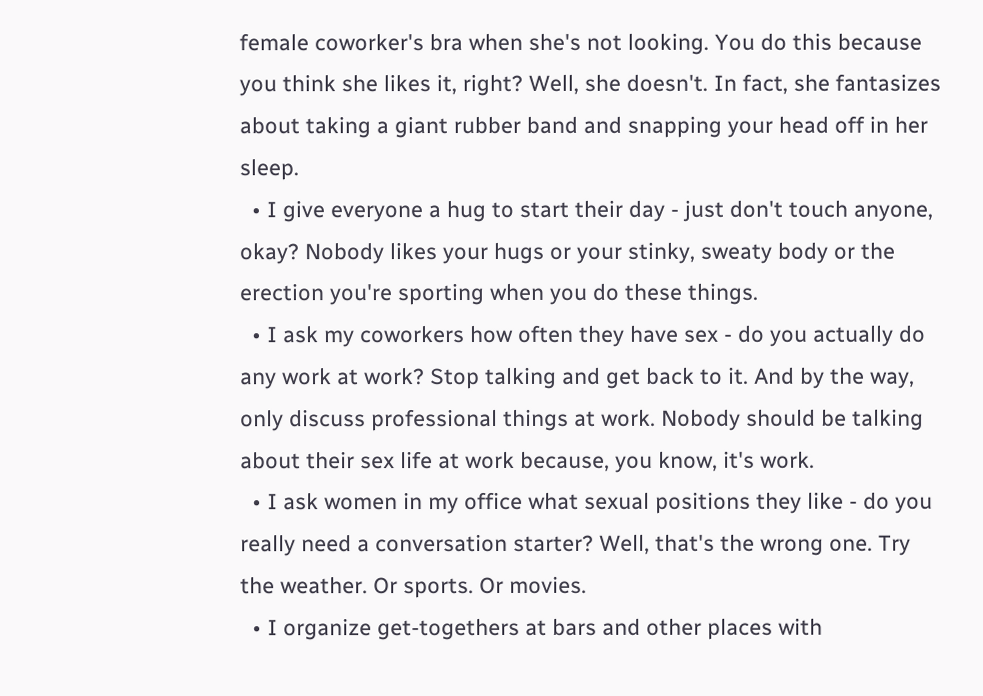female coworker's bra when she's not looking. You do this because you think she likes it, right? Well, she doesn't. In fact, she fantasizes about taking a giant rubber band and snapping your head off in her sleep.
  • I give everyone a hug to start their day - just don't touch anyone, okay? Nobody likes your hugs or your stinky, sweaty body or the erection you're sporting when you do these things.
  • I ask my coworkers how often they have sex - do you actually do any work at work? Stop talking and get back to it. And by the way, only discuss professional things at work. Nobody should be talking about their sex life at work because, you know, it's work.
  • I ask women in my office what sexual positions they like - do you really need a conversation starter? Well, that's the wrong one. Try the weather. Or sports. Or movies.
  • I organize get-togethers at bars and other places with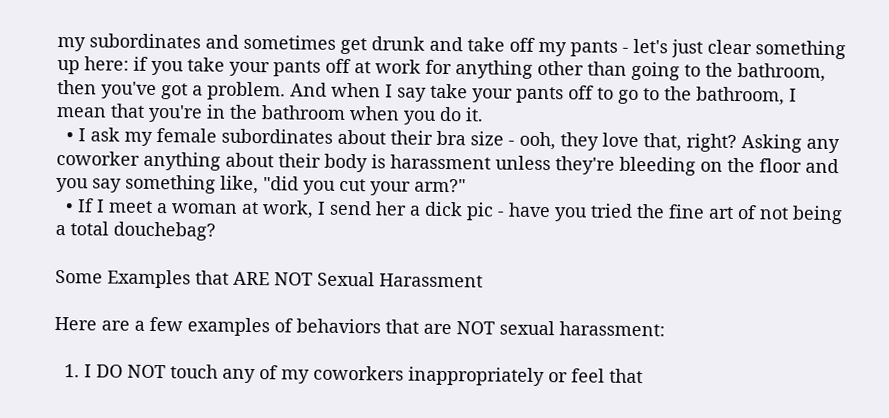my subordinates and sometimes get drunk and take off my pants - let's just clear something up here: if you take your pants off at work for anything other than going to the bathroom, then you've got a problem. And when I say take your pants off to go to the bathroom, I mean that you're in the bathroom when you do it.
  • I ask my female subordinates about their bra size - ooh, they love that, right? Asking any coworker anything about their body is harassment unless they're bleeding on the floor and you say something like, "did you cut your arm?"
  • If I meet a woman at work, I send her a dick pic - have you tried the fine art of not being a total douchebag?

Some Examples that ARE NOT Sexual Harassment

Here are a few examples of behaviors that are NOT sexual harassment:

  1. I DO NOT touch any of my coworkers inappropriately or feel that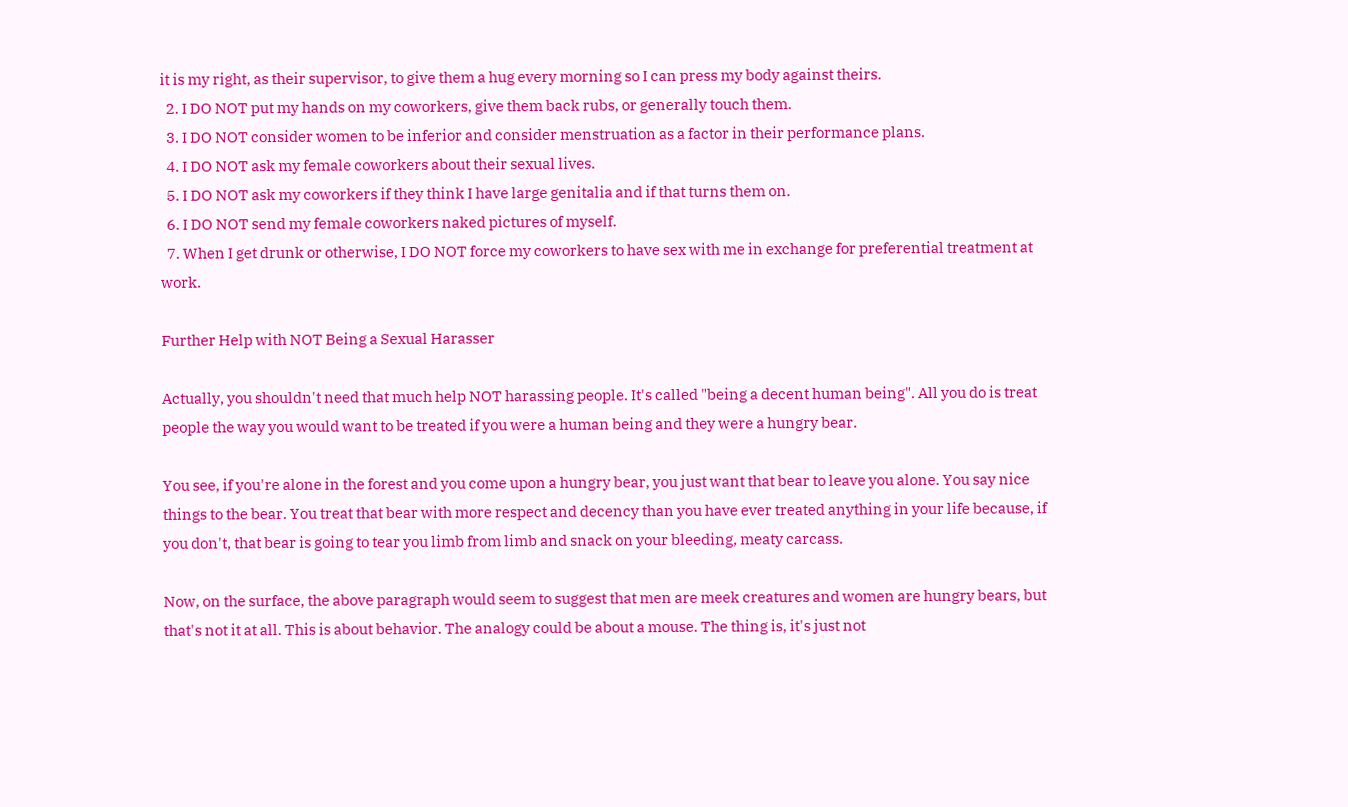it is my right, as their supervisor, to give them a hug every morning so I can press my body against theirs.
  2. I DO NOT put my hands on my coworkers, give them back rubs, or generally touch them.
  3. I DO NOT consider women to be inferior and consider menstruation as a factor in their performance plans.
  4. I DO NOT ask my female coworkers about their sexual lives.
  5. I DO NOT ask my coworkers if they think I have large genitalia and if that turns them on.
  6. I DO NOT send my female coworkers naked pictures of myself.
  7. When I get drunk or otherwise, I DO NOT force my coworkers to have sex with me in exchange for preferential treatment at work.

Further Help with NOT Being a Sexual Harasser

Actually, you shouldn't need that much help NOT harassing people. It's called "being a decent human being". All you do is treat people the way you would want to be treated if you were a human being and they were a hungry bear.

You see, if you're alone in the forest and you come upon a hungry bear, you just want that bear to leave you alone. You say nice things to the bear. You treat that bear with more respect and decency than you have ever treated anything in your life because, if you don't, that bear is going to tear you limb from limb and snack on your bleeding, meaty carcass.

Now, on the surface, the above paragraph would seem to suggest that men are meek creatures and women are hungry bears, but that's not it at all. This is about behavior. The analogy could be about a mouse. The thing is, it's just not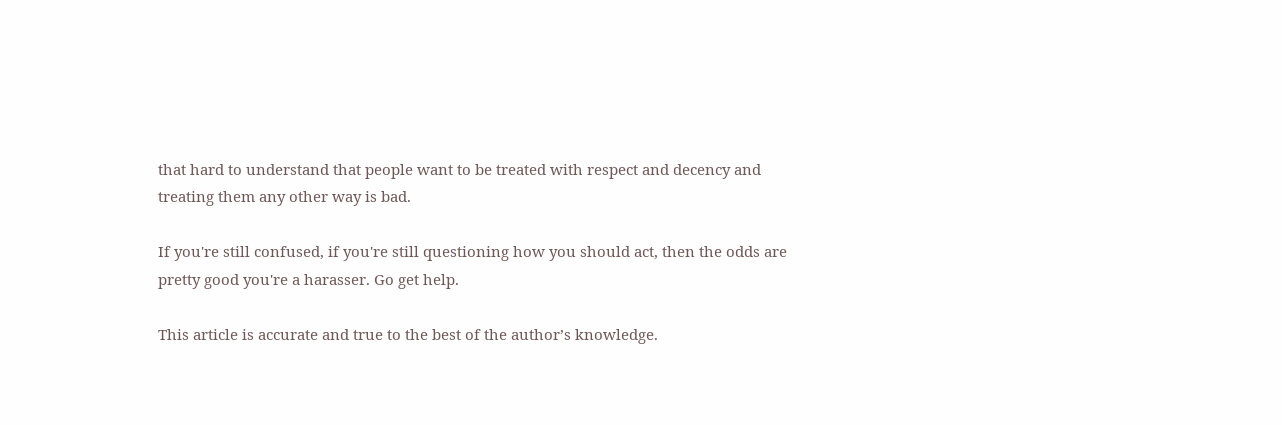that hard to understand that people want to be treated with respect and decency and treating them any other way is bad.

If you're still confused, if you're still questioning how you should act, then the odds are pretty good you're a harasser. Go get help.

This article is accurate and true to the best of the author’s knowledge.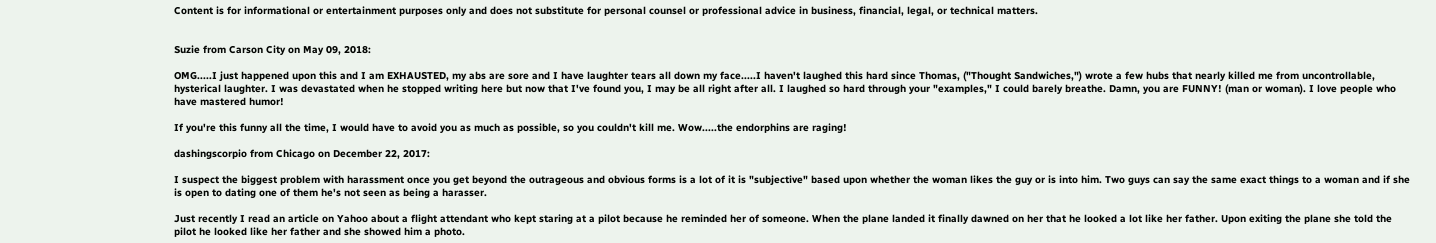Content is for informational or entertainment purposes only and does not substitute for personal counsel or professional advice in business, financial, legal, or technical matters.


Suzie from Carson City on May 09, 2018:

OMG.....I just happened upon this and I am EXHAUSTED, my abs are sore and I have laughter tears all down my face.....I haven't laughed this hard since Thomas, ("Thought Sandwiches,") wrote a few hubs that nearly killed me from uncontrollable, hysterical laughter. I was devastated when he stopped writing here but now that I've found you, I may be all right after all. I laughed so hard through your "examples," I could barely breathe. Damn, you are FUNNY! (man or woman). I love people who have mastered humor!

If you're this funny all the time, I would have to avoid you as much as possible, so you couldn't kill me. Wow.....the endorphins are raging!

dashingscorpio from Chicago on December 22, 2017:

I suspect the biggest problem with harassment once you get beyond the outrageous and obvious forms is a lot of it is "subjective" based upon whether the woman likes the guy or is into him. Two guys can say the same exact things to a woman and if she is open to dating one of them he's not seen as being a harasser.

Just recently I read an article on Yahoo about a flight attendant who kept staring at a pilot because he reminded her of someone. When the plane landed it finally dawned on her that he looked a lot like her father. Upon exiting the plane she told the pilot he looked like her father and she showed him a photo.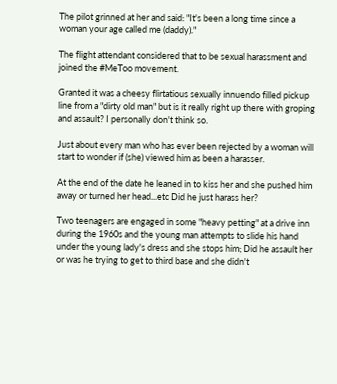The pilot grinned at her and said: "It's been a long time since a woman your age called me (daddy)."

The flight attendant considered that to be sexual harassment and joined the #MeToo movement.

Granted it was a cheesy flirtatious sexually innuendo filled pickup line from a "dirty old man" but is it really right up there with groping and assault? I personally don't think so.

Just about every man who has ever been rejected by a woman will start to wonder if (she) viewed him as been a harasser.

At the end of the date he leaned in to kiss her and she pushed him away or turned her head...etc Did he just harass her?

Two teenagers are engaged in some "heavy petting" at a drive inn during the 1960s and the young man attempts to slide his hand under the young lady's dress and she stops him; Did he assault her or was he trying to get to third base and she didn't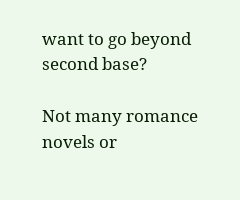want to go beyond second base?

Not many romance novels or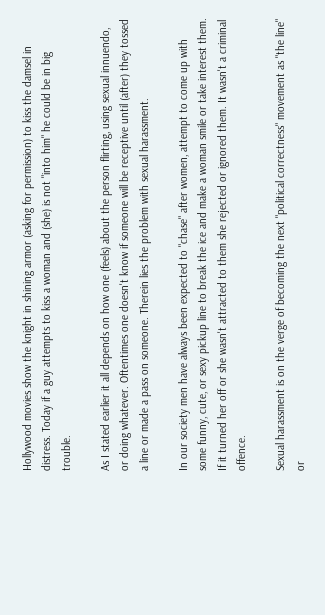Hollywood movies show the knight in shining armor (asking for permission) to kiss the damsel in distress. Today if a guy attempts to kiss a woman and (she) is not "into him" he could be in big trouble.

As I stated earlier it all depends on how one (feels) about the person flirting, using sexual innuendo, or doing whatever. Oftentimes one doesn't know if someone will be receptive until (after) they tossed a line or made a pass on someone. Therein lies the problem with sexual harassment.

In our society men have always been expected to "chase" after women, attempt to come up with some funny, cute, or sexy pickup line to break the ice and make a woman smile or take interest them. If it turned her off or she wasn't attracted to them she rejected or ignored them. It wasn't a criminal offence.

Sexual harassment is on the verge of becoming the next "political correctness" movement as "the line" or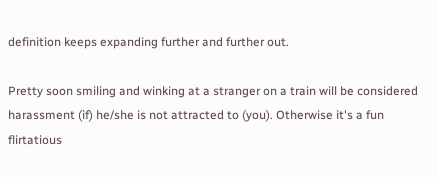definition keeps expanding further and further out.

Pretty soon smiling and winking at a stranger on a train will be considered harassment (if) he/she is not attracted to (you). Otherwise it's a fun flirtatious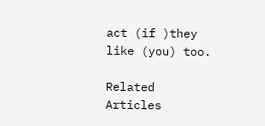act (if )they like (you) too.

Related Articles